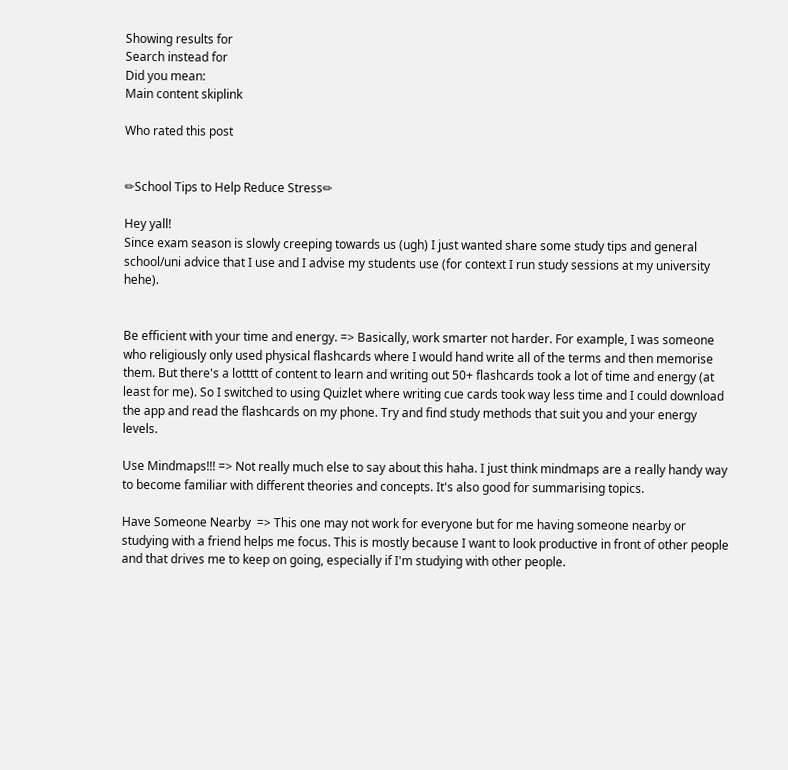Showing results for
Search instead for
Did you mean:
Main content skiplink

Who rated this post


✏School Tips to Help Reduce Stress✏

Hey yall!
Since exam season is slowly creeping towards us (ugh) I just wanted share some study tips and general school/uni advice that I use and I advise my students use (for context I run study sessions at my university hehe).


Be efficient with your time and energy. => Basically, work smarter not harder. For example, I was someone who religiously only used physical flashcards where I would hand write all of the terms and then memorise them. But there's a lotttt of content to learn and writing out 50+ flashcards took a lot of time and energy (at least for me). So I switched to using Quizlet where writing cue cards took way less time and I could download the app and read the flashcards on my phone. Try and find study methods that suit you and your energy levels.

Use Mindmaps!!! => Not really much else to say about this haha. I just think mindmaps are a really handy way to become familiar with different theories and concepts. It's also good for summarising topics.

Have Someone Nearby  => This one may not work for everyone but for me having someone nearby or studying with a friend helps me focus. This is mostly because I want to look productive in front of other people and that drives me to keep on going, especially if I'm studying with other people.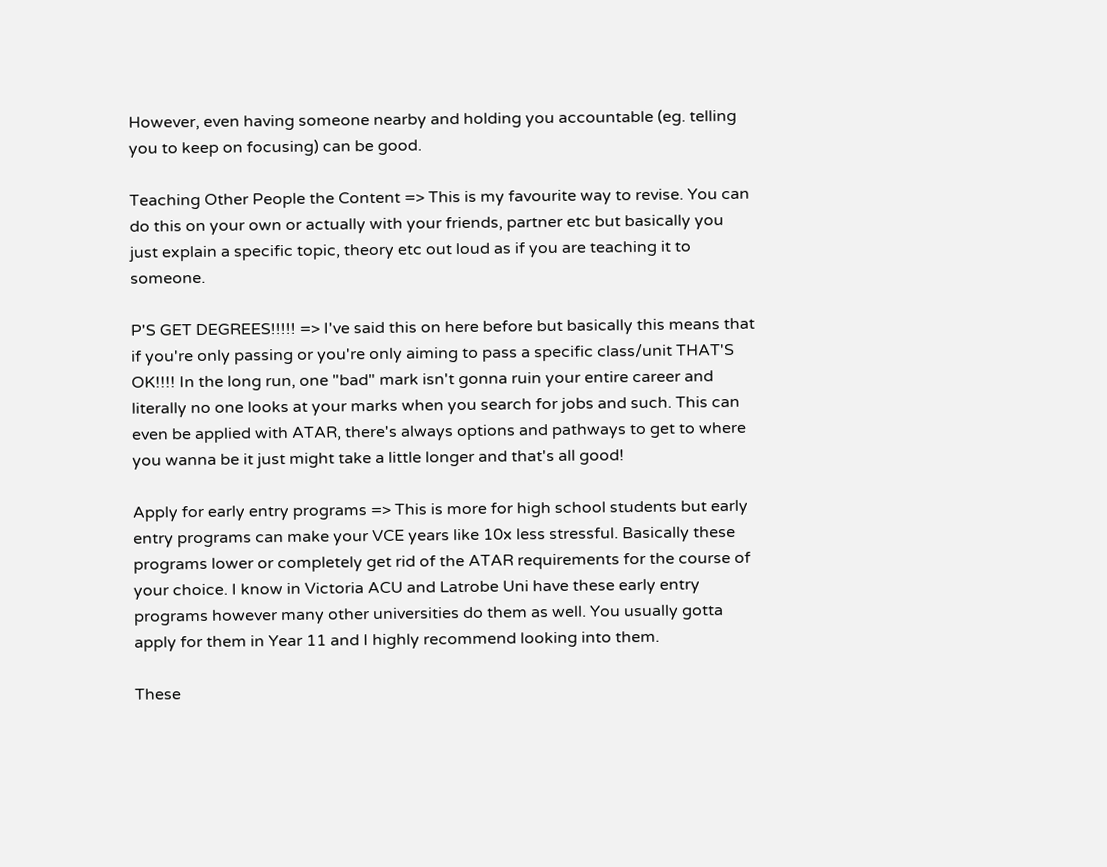However, even having someone nearby and holding you accountable (eg. telling you to keep on focusing) can be good.

Teaching Other People the Content => This is my favourite way to revise. You can do this on your own or actually with your friends, partner etc but basically you just explain a specific topic, theory etc out loud as if you are teaching it to someone.

P'S GET DEGREES!!!!! => I've said this on here before but basically this means that if you're only passing or you're only aiming to pass a specific class/unit THAT'S OK!!!! In the long run, one "bad" mark isn't gonna ruin your entire career and literally no one looks at your marks when you search for jobs and such. This can even be applied with ATAR, there's always options and pathways to get to where you wanna be it just might take a little longer and that's all good!

Apply for early entry programs => This is more for high school students but early entry programs can make your VCE years like 10x less stressful. Basically these programs lower or completely get rid of the ATAR requirements for the course of your choice. I know in Victoria ACU and Latrobe Uni have these early entry programs however many other universities do them as well. You usually gotta apply for them in Year 11 and I highly recommend looking into them.

These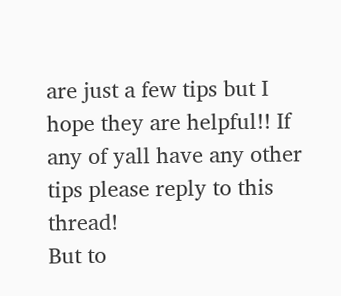are just a few tips but I hope they are helpful!! If any of yall have any other tips please reply to this thread!
But to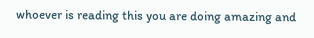whoever is reading this you are doing amazing and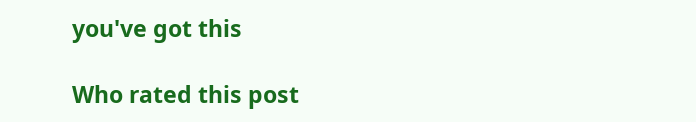you've got this

Who rated this post